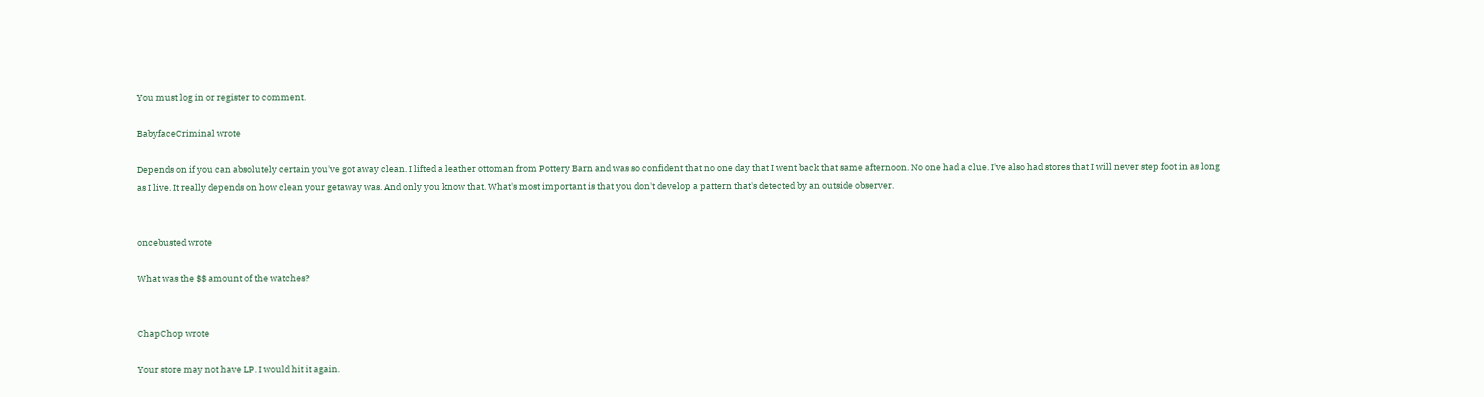You must log in or register to comment.

BabyfaceCriminal wrote

Depends on if you can absolutely certain you've got away clean. I lifted a leather ottoman from Pottery Barn and was so confident that no one day that I went back that same afternoon. No one had a clue. I've also had stores that I will never step foot in as long as I live. It really depends on how clean your getaway was. And only you know that. What's most important is that you don't develop a pattern that's detected by an outside observer.


oncebusted wrote

What was the $$ amount of the watches?


ChapChop wrote

Your store may not have LP. I would hit it again.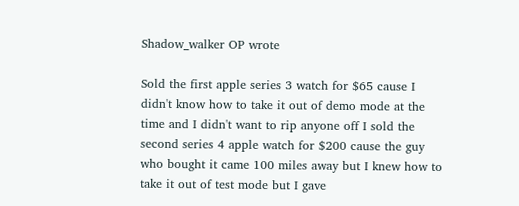Shadow_walker OP wrote

Sold the first apple series 3 watch for $65 cause I didn't know how to take it out of demo mode at the time and I didn't want to rip anyone off I sold the second series 4 apple watch for $200 cause the guy who bought it came 100 miles away but I knew how to take it out of test mode but I gave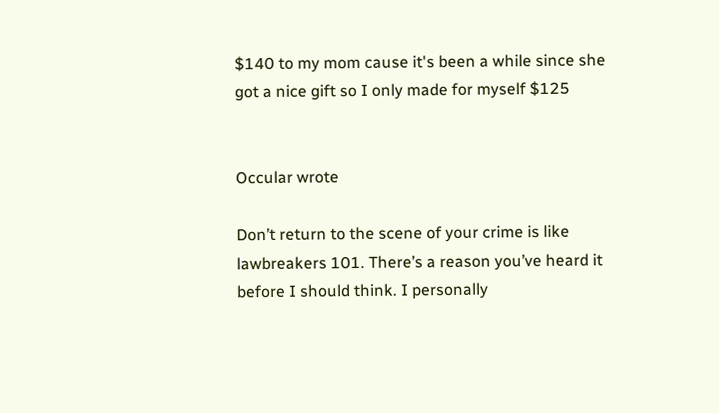$140 to my mom cause it's been a while since she got a nice gift so I only made for myself $125


Occular wrote

Don’t return to the scene of your crime is like lawbreakers 101. There’s a reason you’ve heard it before I should think. I personally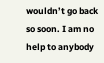wouldn’t go back so soon. I am no help to anybody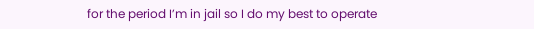for the period I’m in jail so I do my best to operate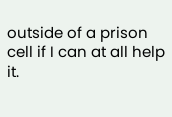outside of a prison cell if I can at all help it.